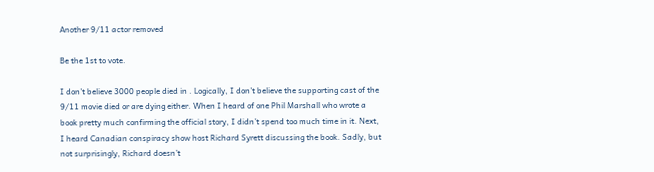Another 9/11 actor removed

Be the 1st to vote.

I don’t believe 3000 people died in . Logically, I don’t believe the supporting cast of the 9/11 movie died or are dying either. When I heard of one Phil Marshall who wrote a book pretty much confirming the official story, I didn’t spend too much time in it. Next, I heard Canadian conspiracy show host Richard Syrett discussing the book. Sadly, but not surprisingly, Richard doesn’t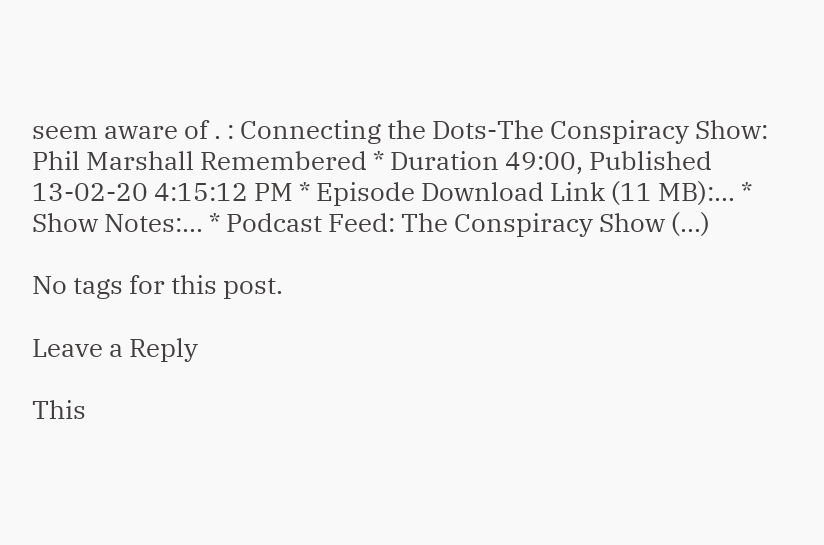seem aware of . : Connecting the Dots-The Conspiracy Show: Phil Marshall Remembered * Duration 49:00, Published 13-02-20 4:15:12 PM * Episode Download Link (11 MB):… * Show Notes:… * Podcast Feed: The Conspiracy Show (…)

No tags for this post.

Leave a Reply

This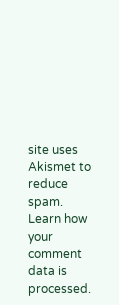site uses Akismet to reduce spam. Learn how your comment data is processed.